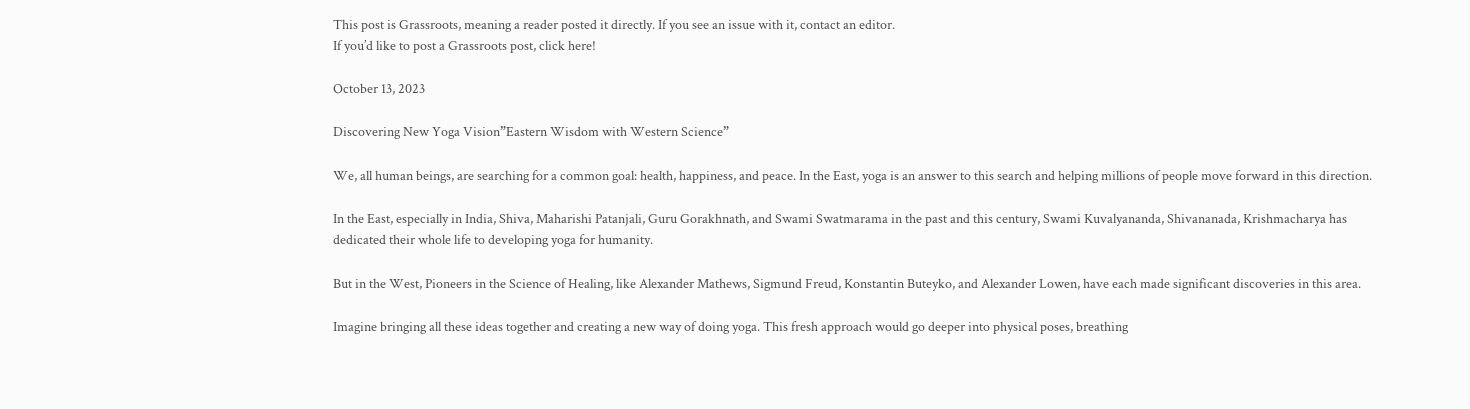This post is Grassroots, meaning a reader posted it directly. If you see an issue with it, contact an editor.
If you’d like to post a Grassroots post, click here!

October 13, 2023

Discovering New Yoga Vision”Eastern Wisdom with Western Science”

We, all human beings, are searching for a common goal: health, happiness, and peace. In the East, yoga is an answer to this search and helping millions of people move forward in this direction.

In the East, especially in India, Shiva, Maharishi Patanjali, Guru Gorakhnath, and Swami Swatmarama in the past and this century, Swami Kuvalyananda, Shivananada, Krishmacharya has dedicated their whole life to developing yoga for humanity.

But in the West, Pioneers in the Science of Healing, like Alexander Mathews, Sigmund Freud, Konstantin Buteyko, and Alexander Lowen, have each made significant discoveries in this area.

Imagine bringing all these ideas together and creating a new way of doing yoga. This fresh approach would go deeper into physical poses, breathing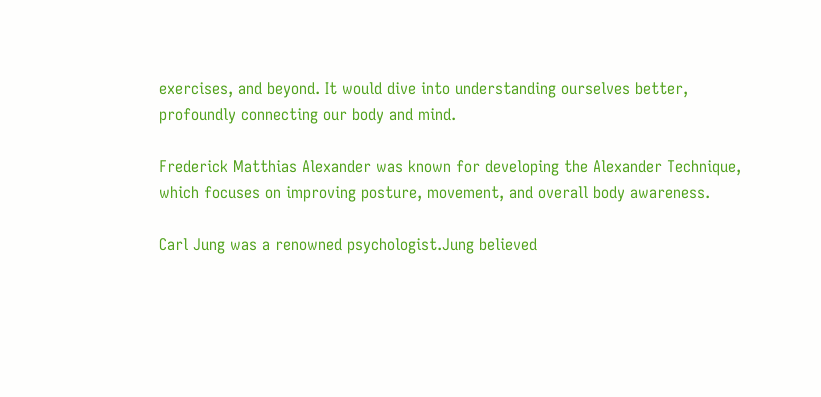exercises, and beyond. It would dive into understanding ourselves better, profoundly connecting our body and mind.

Frederick Matthias Alexander was known for developing the Alexander Technique, which focuses on improving posture, movement, and overall body awareness.

Carl Jung was a renowned psychologist.Jung believed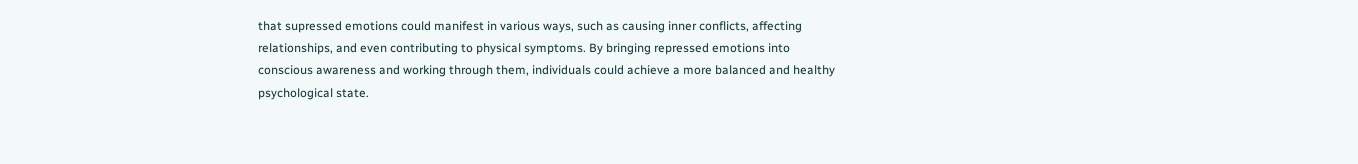that supressed emotions could manifest in various ways, such as causing inner conflicts, affecting relationships, and even contributing to physical symptoms. By bringing repressed emotions into conscious awareness and working through them, individuals could achieve a more balanced and healthy psychological state.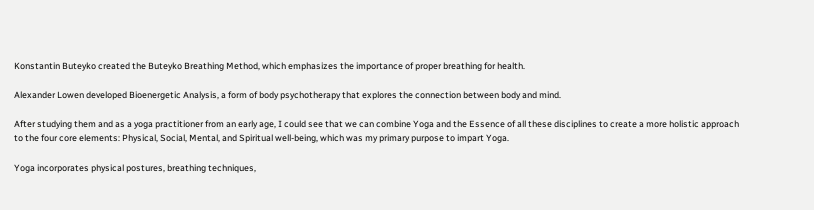Konstantin Buteyko created the Buteyko Breathing Method, which emphasizes the importance of proper breathing for health.

Alexander Lowen developed Bioenergetic Analysis, a form of body psychotherapy that explores the connection between body and mind.

After studying them and as a yoga practitioner from an early age, I could see that we can combine Yoga and the Essence of all these disciplines to create a more holistic approach to the four core elements: Physical, Social, Mental, and Spiritual well-being, which was my primary purpose to impart Yoga.

Yoga incorporates physical postures, breathing techniques,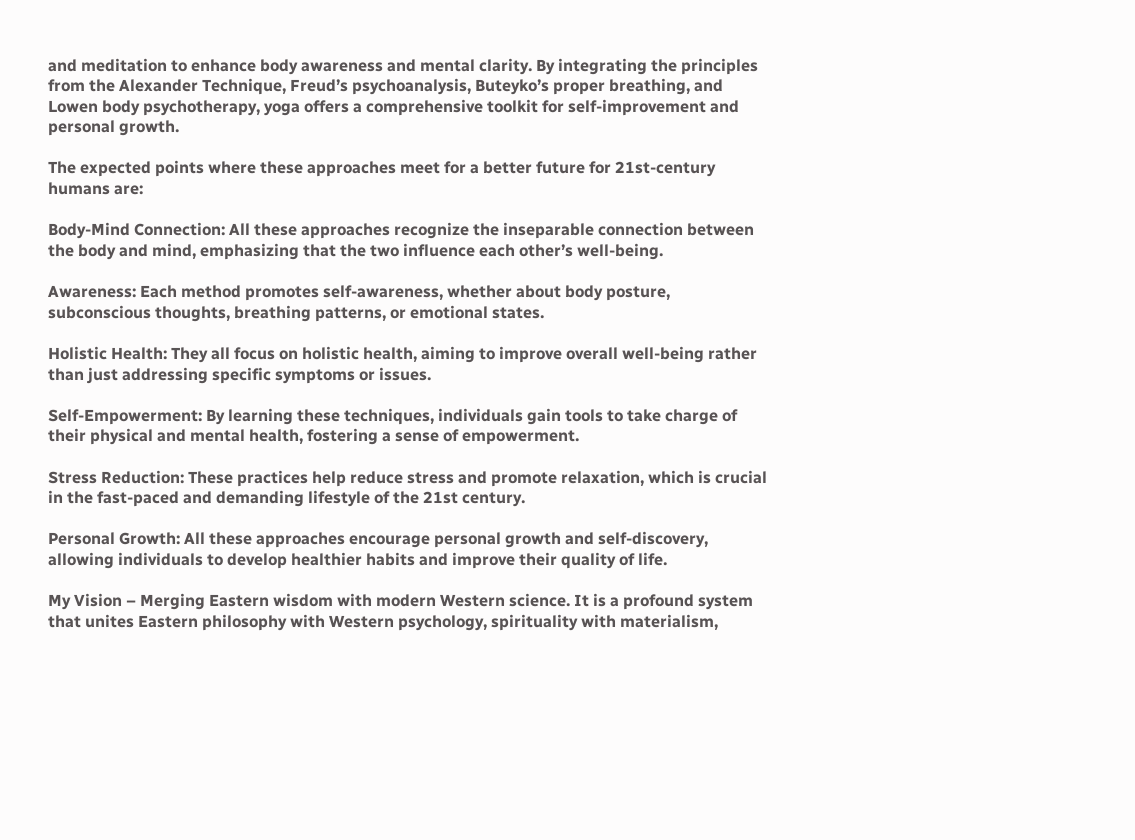and meditation to enhance body awareness and mental clarity. By integrating the principles from the Alexander Technique, Freud’s psychoanalysis, Buteyko’s proper breathing, and Lowen body psychotherapy, yoga offers a comprehensive toolkit for self-improvement and personal growth.

The expected points where these approaches meet for a better future for 21st-century humans are:

Body-Mind Connection: All these approaches recognize the inseparable connection between the body and mind, emphasizing that the two influence each other’s well-being.

Awareness: Each method promotes self-awareness, whether about body posture, subconscious thoughts, breathing patterns, or emotional states.

Holistic Health: They all focus on holistic health, aiming to improve overall well-being rather than just addressing specific symptoms or issues.

Self-Empowerment: By learning these techniques, individuals gain tools to take charge of their physical and mental health, fostering a sense of empowerment.

Stress Reduction: These practices help reduce stress and promote relaxation, which is crucial in the fast-paced and demanding lifestyle of the 21st century.

Personal Growth: All these approaches encourage personal growth and self-discovery, allowing individuals to develop healthier habits and improve their quality of life.

My Vision – Merging Eastern wisdom with modern Western science. It is a profound system that unites Eastern philosophy with Western psychology, spirituality with materialism,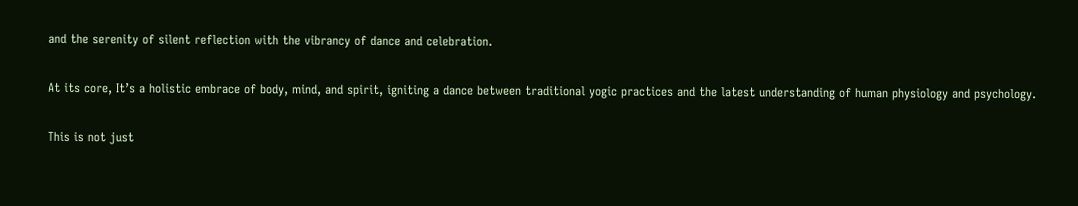and the serenity of silent reflection with the vibrancy of dance and celebration.

At its core, It’s a holistic embrace of body, mind, and spirit, igniting a dance between traditional yogic practices and the latest understanding of human physiology and psychology.

This is not just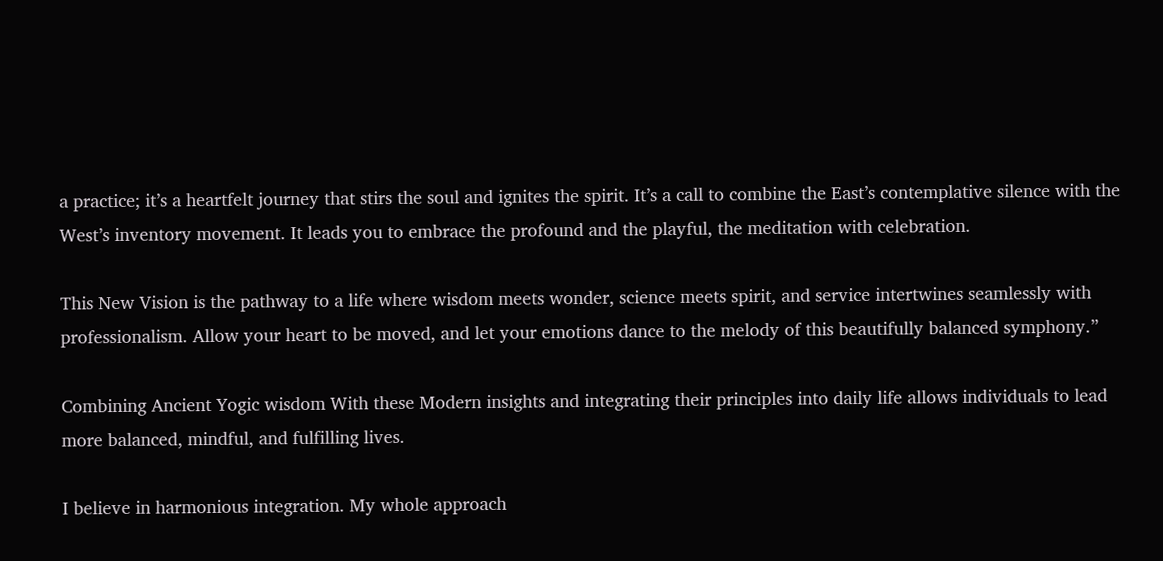a practice; it’s a heartfelt journey that stirs the soul and ignites the spirit. It’s a call to combine the East’s contemplative silence with the West’s inventory movement. It leads you to embrace the profound and the playful, the meditation with celebration.

This New Vision is the pathway to a life where wisdom meets wonder, science meets spirit, and service intertwines seamlessly with professionalism. Allow your heart to be moved, and let your emotions dance to the melody of this beautifully balanced symphony.”

Combining Ancient Yogic wisdom With these Modern insights and integrating their principles into daily life allows individuals to lead more balanced, mindful, and fulfilling lives.

I believe in harmonious integration. My whole approach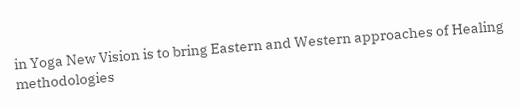in Yoga New Vision is to bring Eastern and Western approaches of Healing methodologies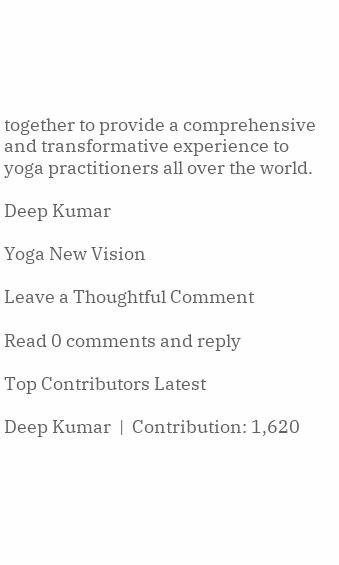together to provide a comprehensive and transformative experience to yoga practitioners all over the world.

Deep Kumar

Yoga New Vision

Leave a Thoughtful Comment

Read 0 comments and reply

Top Contributors Latest

Deep Kumar  |  Contribution: 1,620